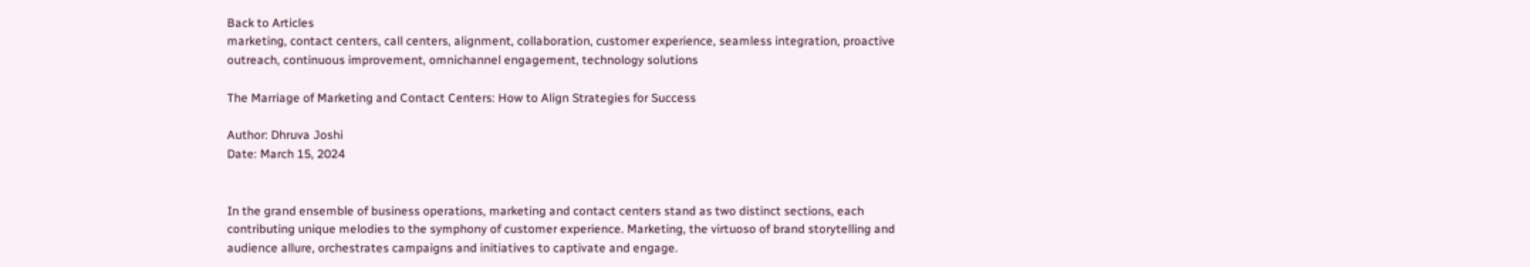Back to Articles
marketing, contact centers, call centers, alignment, collaboration, customer experience, seamless integration, proactive outreach, continuous improvement, omnichannel engagement, technology solutions

The Marriage of Marketing and Contact Centers: How to Align Strategies for Success

Author: Dhruva Joshi
Date: March 15, 2024


In the grand ensemble of business operations, marketing and contact centers stand as two distinct sections, each contributing unique melodies to the symphony of customer experience. Marketing, the virtuoso of brand storytelling and audience allure, orchestrates campaigns and initiatives to captivate and engage.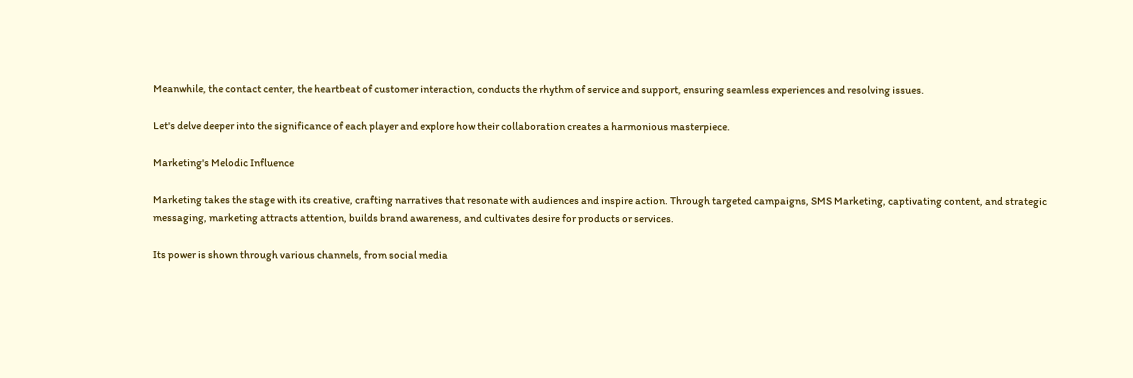Meanwhile, the contact center, the heartbeat of customer interaction, conducts the rhythm of service and support, ensuring seamless experiences and resolving issues.

Let's delve deeper into the significance of each player and explore how their collaboration creates a harmonious masterpiece.

Marketing's Melodic Influence

Marketing takes the stage with its creative, crafting narratives that resonate with audiences and inspire action. Through targeted campaigns, SMS Marketing, captivating content, and strategic messaging, marketing attracts attention, builds brand awareness, and cultivates desire for products or services.

Its power is shown through various channels, from social media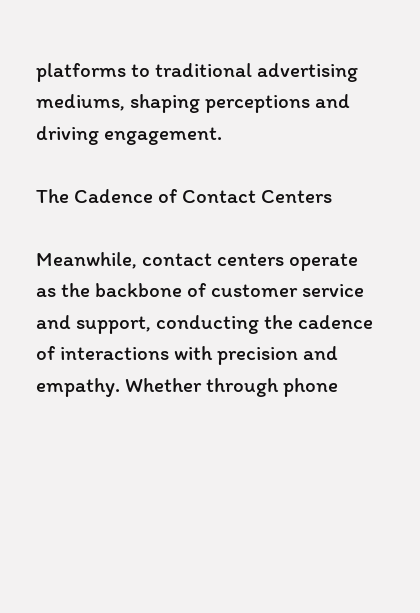platforms to traditional advertising mediums, shaping perceptions and driving engagement.

The Cadence of Contact Centers

Meanwhile, contact centers operate as the backbone of customer service and support, conducting the cadence of interactions with precision and empathy. Whether through phone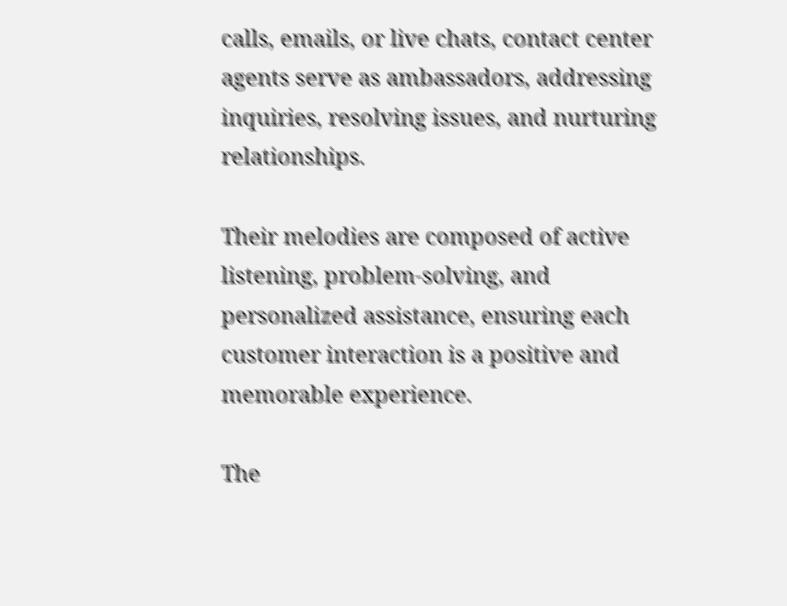calls, emails, or live chats, contact center agents serve as ambassadors, addressing inquiries, resolving issues, and nurturing relationships.

Their melodies are composed of active listening, problem-solving, and personalized assistance, ensuring each customer interaction is a positive and memorable experience.

The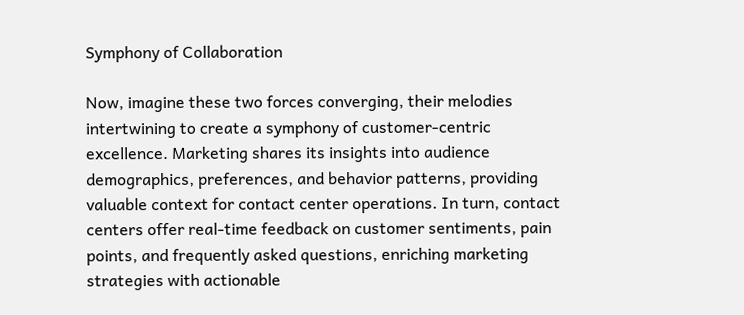Symphony of Collaboration

Now, imagine these two forces converging, their melodies intertwining to create a symphony of customer-centric excellence. Marketing shares its insights into audience demographics, preferences, and behavior patterns, providing valuable context for contact center operations. In turn, contact centers offer real-time feedback on customer sentiments, pain points, and frequently asked questions, enriching marketing strategies with actionable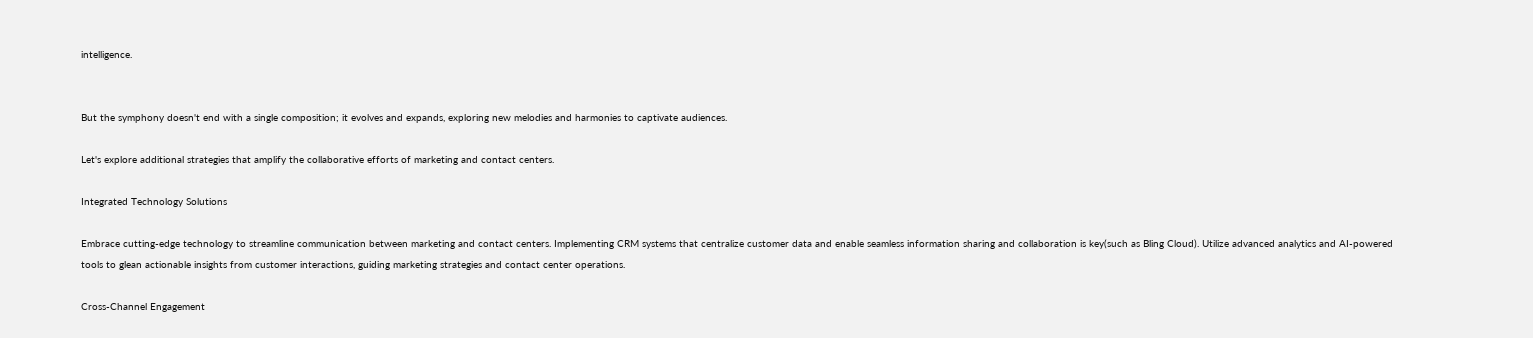intelligence.


But the symphony doesn't end with a single composition; it evolves and expands, exploring new melodies and harmonies to captivate audiences.

Let's explore additional strategies that amplify the collaborative efforts of marketing and contact centers.

Integrated Technology Solutions

Embrace cutting-edge technology to streamline communication between marketing and contact centers. Implementing CRM systems that centralize customer data and enable seamless information sharing and collaboration is key(such as Bling Cloud). Utilize advanced analytics and AI-powered tools to glean actionable insights from customer interactions, guiding marketing strategies and contact center operations.

Cross-Channel Engagement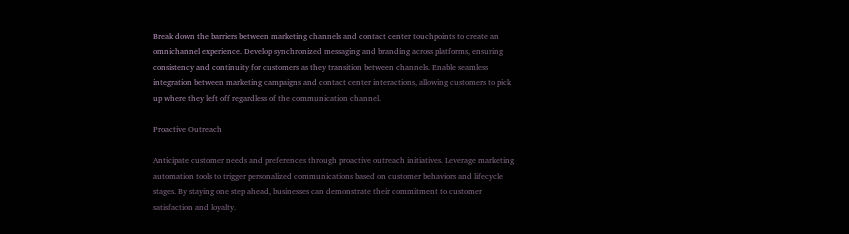Break down the barriers between marketing channels and contact center touchpoints to create an omnichannel experience. Develop synchronized messaging and branding across platforms, ensuring consistency and continuity for customers as they transition between channels. Enable seamless integration between marketing campaigns and contact center interactions, allowing customers to pick up where they left off regardless of the communication channel.

Proactive Outreach

Anticipate customer needs and preferences through proactive outreach initiatives. Leverage marketing automation tools to trigger personalized communications based on customer behaviors and lifecycle stages. By staying one step ahead, businesses can demonstrate their commitment to customer satisfaction and loyalty.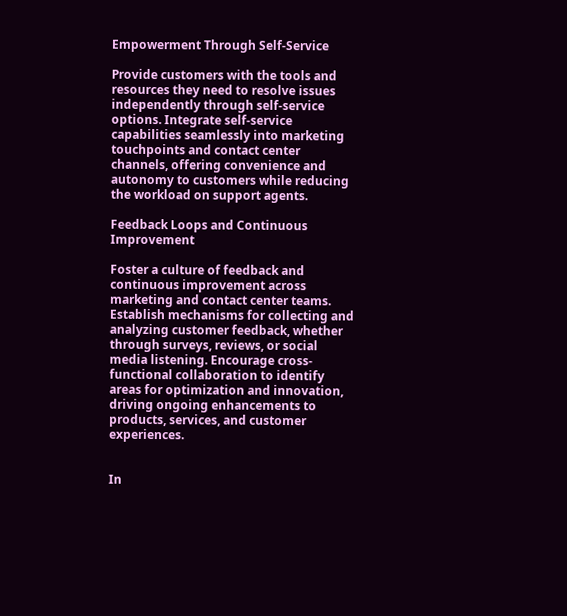Empowerment Through Self-Service

Provide customers with the tools and resources they need to resolve issues independently through self-service options. Integrate self-service capabilities seamlessly into marketing touchpoints and contact center channels, offering convenience and autonomy to customers while reducing the workload on support agents.

Feedback Loops and Continuous Improvement

Foster a culture of feedback and continuous improvement across marketing and contact center teams. Establish mechanisms for collecting and analyzing customer feedback, whether through surveys, reviews, or social media listening. Encourage cross-functional collaboration to identify areas for optimization and innovation, driving ongoing enhancements to products, services, and customer experiences.


In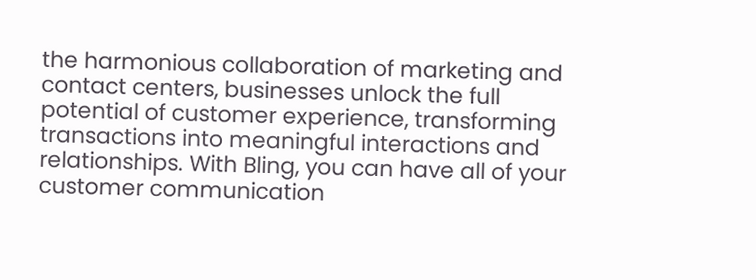the harmonious collaboration of marketing and contact centers, businesses unlock the full potential of customer experience, transforming transactions into meaningful interactions and relationships. With Bling, you can have all of your customer communication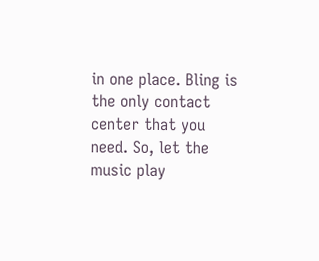in one place. Bling is the only contact center that you need. So, let the music play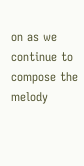on as we continue to compose the melody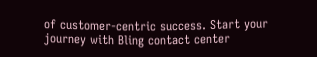of customer-centric success. Start your journey with Bling contact center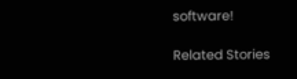software!

Related Stories